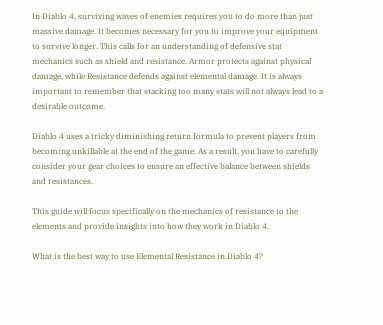In Diablo 4, surviving waves of enemies requires you to do more than just massive damage. It becomes necessary for you to improve your equipment to survive longer. This calls for an understanding of defensive stat mechanics such as shield and resistance. Armor protects against physical damage, while Resistance defends against elemental damage. It is always important to remember that stacking too many stats will not always lead to a desirable outcome.

Diablo 4 uses a tricky diminishing return formula to prevent players from becoming unkillable at the end of the game. As a result, you have to carefully consider your gear choices to ensure an effective balance between shields and resistances.

This guide will focus specifically on the mechanics of resistance to the elements and provide insights into how they work in Diablo 4.

What is the best way to use Elemental Resistance in Diablo 4?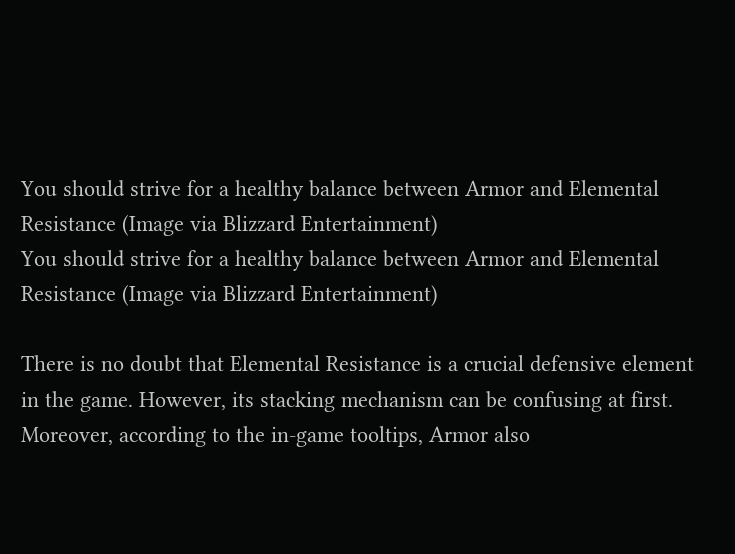You should strive for a healthy balance between Armor and Elemental Resistance (Image via Blizzard Entertainment)
You should strive for a healthy balance between Armor and Elemental Resistance (Image via Blizzard Entertainment)

There is no doubt that Elemental Resistance is a crucial defensive element in the game. However, its stacking mechanism can be confusing at first. Moreover, according to the in-game tooltips, Armor also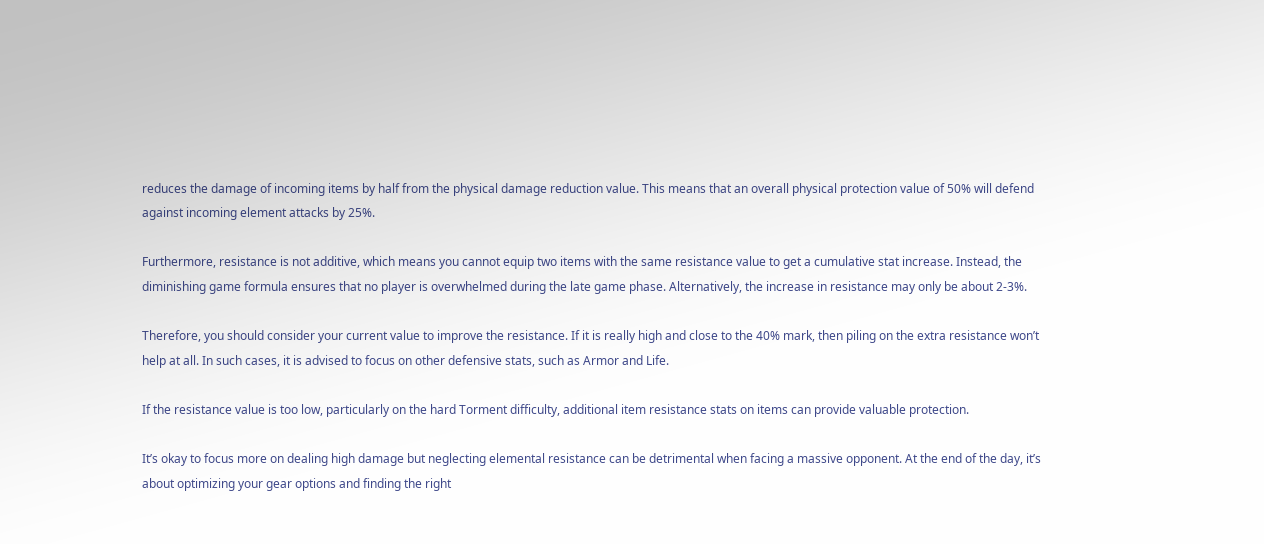reduces the damage of incoming items by half from the physical damage reduction value. This means that an overall physical protection value of 50% will defend against incoming element attacks by 25%.

Furthermore, resistance is not additive, which means you cannot equip two items with the same resistance value to get a cumulative stat increase. Instead, the diminishing game formula ensures that no player is overwhelmed during the late game phase. Alternatively, the increase in resistance may only be about 2-3%.

Therefore, you should consider your current value to improve the resistance. If it is really high and close to the 40% mark, then piling on the extra resistance won’t help at all. In such cases, it is advised to focus on other defensive stats, such as Armor and Life.

If the resistance value is too low, particularly on the hard Torment difficulty, additional item resistance stats on items can provide valuable protection.

It’s okay to focus more on dealing high damage but neglecting elemental resistance can be detrimental when facing a massive opponent. At the end of the day, it’s about optimizing your gear options and finding the right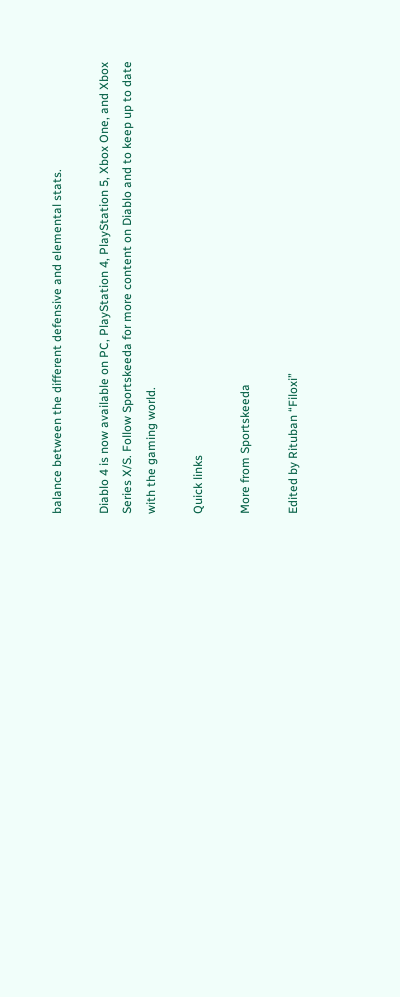balance between the different defensive and elemental stats.

Diablo 4 is now available on PC, PlayStation 4, PlayStation 5, Xbox One, and Xbox Series X/S. Follow Sportskeeda for more content on Diablo and to keep up to date with the gaming world.

Quick links

More from Sportskeeda

Edited by Rituban “Filoxi”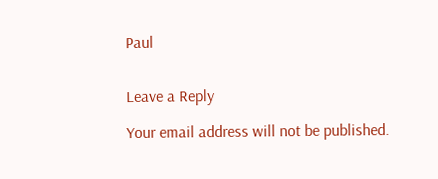Paul


Leave a Reply

Your email address will not be published.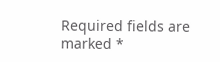Required fields are marked *